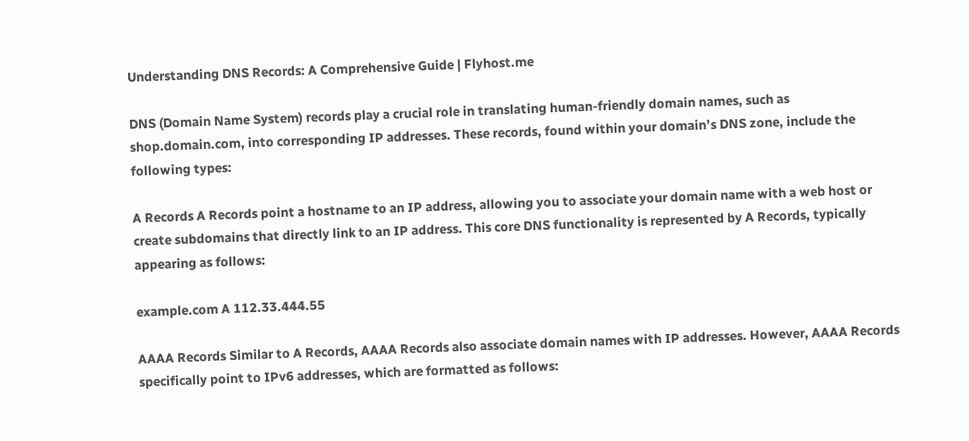Understanding DNS Records: A Comprehensive Guide | Flyhost.me

DNS (Domain Name System) records play a crucial role in translating human-friendly domain names, such as shop.domain.com, into corresponding IP addresses. These records, found within your domain’s DNS zone, include the following types:

A Records A Records point a hostname to an IP address, allowing you to associate your domain name with a web host or create subdomains that directly link to an IP address. This core DNS functionality is represented by A Records, typically appearing as follows:

example.com A 112.33.444.55

AAAA Records Similar to A Records, AAAA Records also associate domain names with IP addresses. However, AAAA Records specifically point to IPv6 addresses, which are formatted as follows: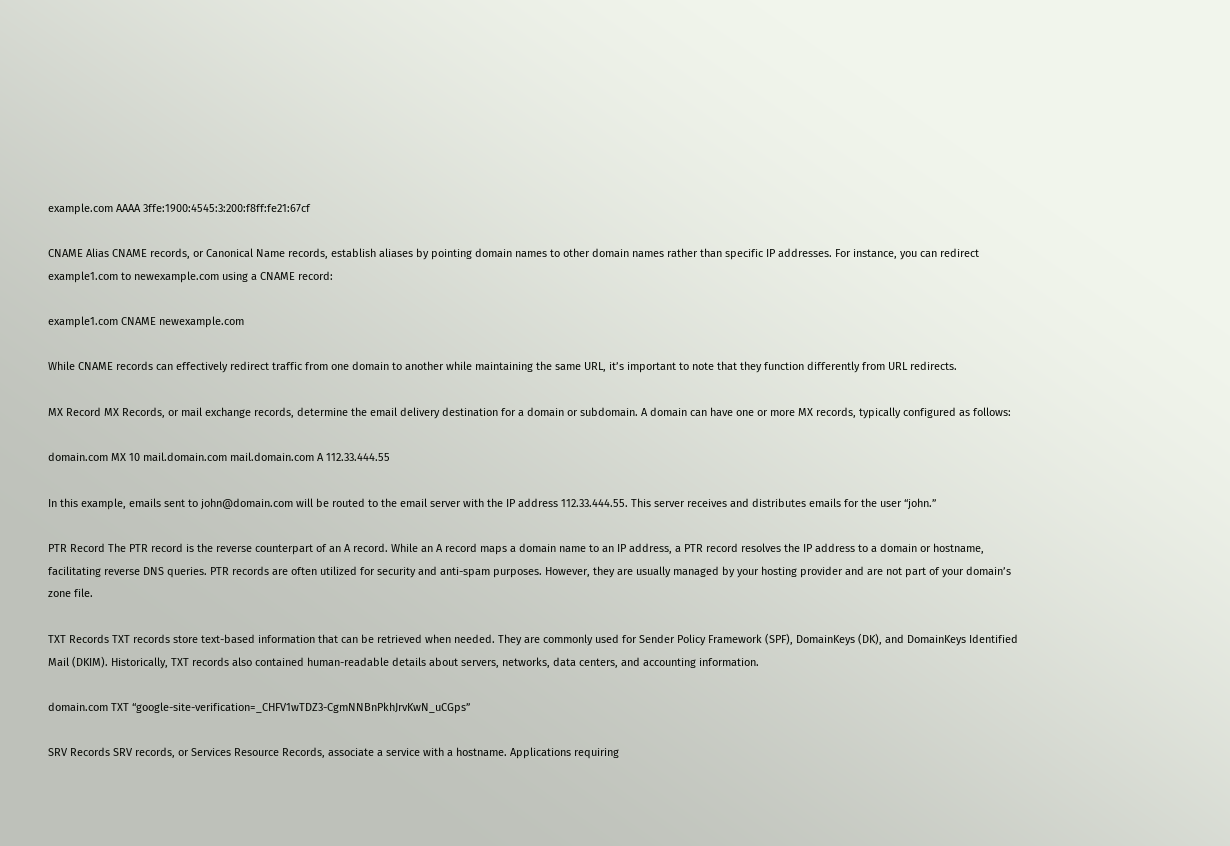example.com AAAA 3ffe:1900:4545:3:200:f8ff:fe21:67cf

CNAME Alias CNAME records, or Canonical Name records, establish aliases by pointing domain names to other domain names rather than specific IP addresses. For instance, you can redirect example1.com to newexample.com using a CNAME record:

example1.com CNAME newexample.com

While CNAME records can effectively redirect traffic from one domain to another while maintaining the same URL, it’s important to note that they function differently from URL redirects.

MX Record MX Records, or mail exchange records, determine the email delivery destination for a domain or subdomain. A domain can have one or more MX records, typically configured as follows:

domain.com MX 10 mail.domain.com mail.domain.com A 112.33.444.55

In this example, emails sent to john@domain.com will be routed to the email server with the IP address 112.33.444.55. This server receives and distributes emails for the user “john.”

PTR Record The PTR record is the reverse counterpart of an A record. While an A record maps a domain name to an IP address, a PTR record resolves the IP address to a domain or hostname, facilitating reverse DNS queries. PTR records are often utilized for security and anti-spam purposes. However, they are usually managed by your hosting provider and are not part of your domain’s zone file.

TXT Records TXT records store text-based information that can be retrieved when needed. They are commonly used for Sender Policy Framework (SPF), DomainKeys (DK), and DomainKeys Identified Mail (DKIM). Historically, TXT records also contained human-readable details about servers, networks, data centers, and accounting information.

domain.com TXT “google-site-verification=_CHFV1wTDZ3-CgmNNBnPkhJrvKwN_uCGps”

SRV Records SRV records, or Services Resource Records, associate a service with a hostname. Applications requiring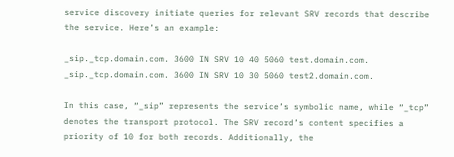service discovery initiate queries for relevant SRV records that describe the service. Here’s an example:

_sip._tcp.domain.com. 3600 IN SRV 10 40 5060 test.domain.com. _sip._tcp.domain.com. 3600 IN SRV 10 30 5060 test2.domain.com.

In this case, “_sip” represents the service’s symbolic name, while “_tcp” denotes the transport protocol. The SRV record’s content specifies a priority of 10 for both records. Additionally, the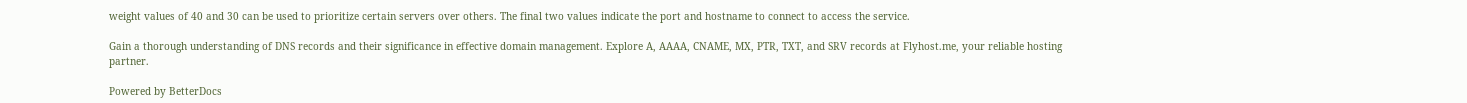weight values of 40 and 30 can be used to prioritize certain servers over others. The final two values indicate the port and hostname to connect to access the service.

Gain a thorough understanding of DNS records and their significance in effective domain management. Explore A, AAAA, CNAME, MX, PTR, TXT, and SRV records at Flyhost.me, your reliable hosting partner.

Powered by BetterDocs